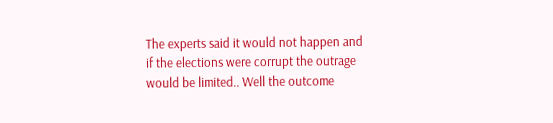The experts said it would not happen and if the elections were corrupt the outrage would be limited.. Well the outcome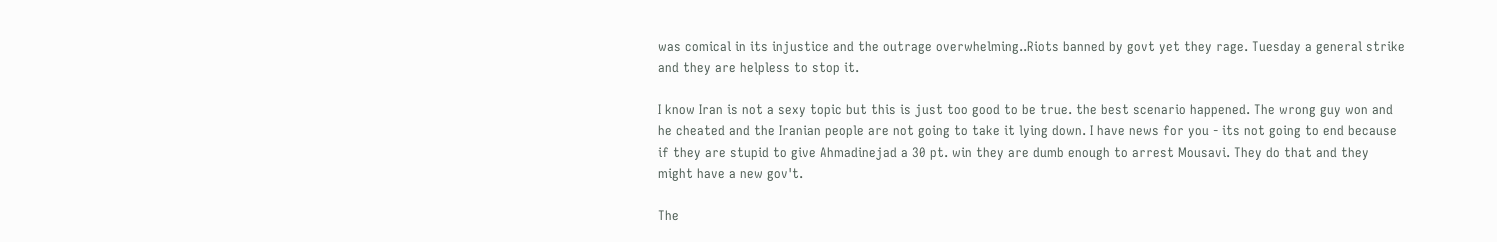was comical in its injustice and the outrage overwhelming..Riots banned by govt yet they rage. Tuesday a general strike and they are helpless to stop it.

I know Iran is not a sexy topic but this is just too good to be true. the best scenario happened. The wrong guy won and he cheated and the Iranian people are not going to take it lying down. I have news for you - its not going to end because if they are stupid to give Ahmadinejad a 30 pt. win they are dumb enough to arrest Mousavi. They do that and they might have a new gov't.

The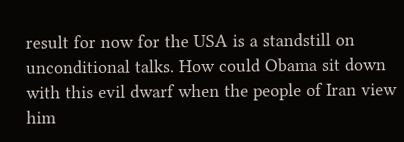result for now for the USA is a standstill on unconditional talks. How could Obama sit down with this evil dwarf when the people of Iran view him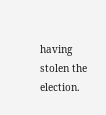having stolen the election.